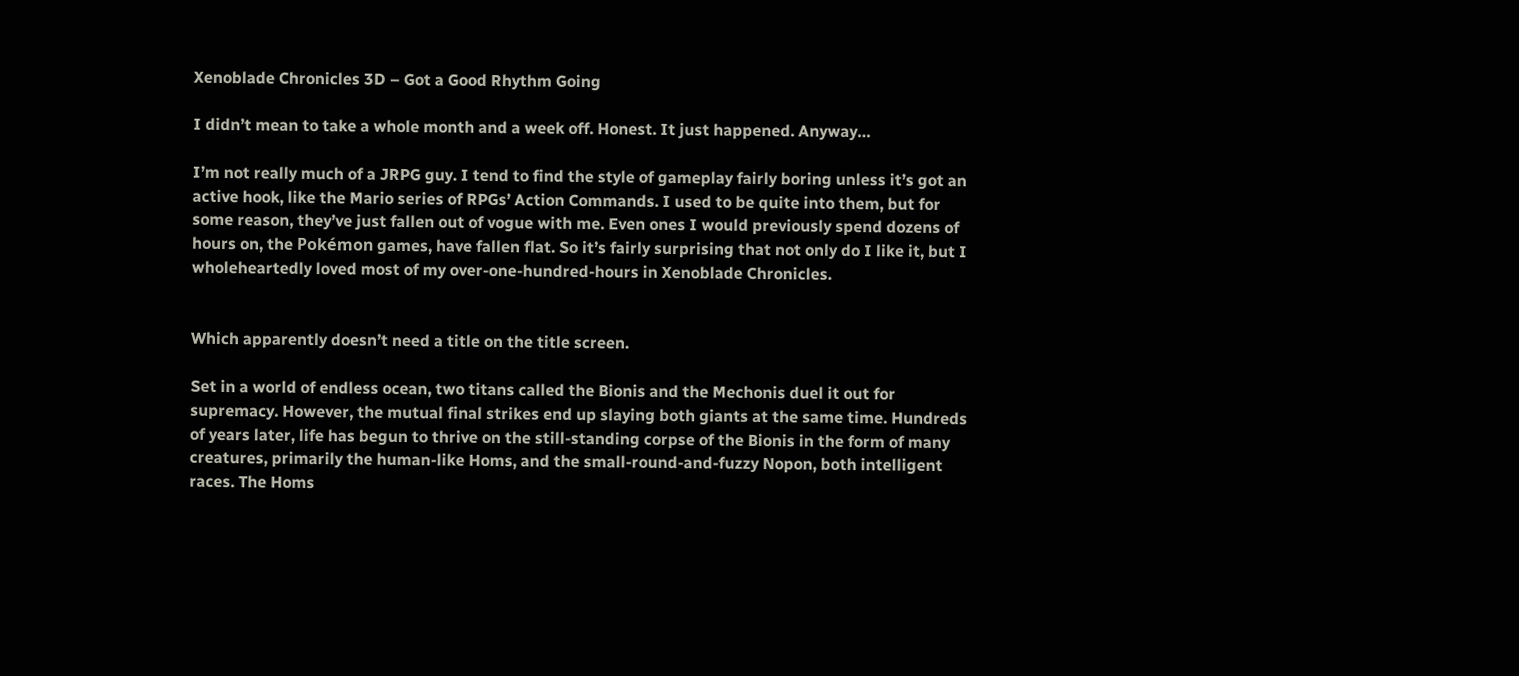Xenoblade Chronicles 3D – Got a Good Rhythm Going

I didn’t mean to take a whole month and a week off. Honest. It just happened. Anyway…

I’m not really much of a JRPG guy. I tend to find the style of gameplay fairly boring unless it’s got an active hook, like the Mario series of RPGs’ Action Commands. I used to be quite into them, but for some reason, they’ve just fallen out of vogue with me. Even ones I would previously spend dozens of hours on, the Pokémon games, have fallen flat. So it’s fairly surprising that not only do I like it, but I wholeheartedly loved most of my over-one-hundred-hours in Xenoblade Chronicles.


Which apparently doesn’t need a title on the title screen.

Set in a world of endless ocean, two titans called the Bionis and the Mechonis duel it out for supremacy. However, the mutual final strikes end up slaying both giants at the same time. Hundreds of years later, life has begun to thrive on the still-standing corpse of the Bionis in the form of many creatures, primarily the human-like Homs, and the small-round-and-fuzzy Nopon, both intelligent races. The Homs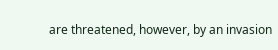are threatened, however, by an invasion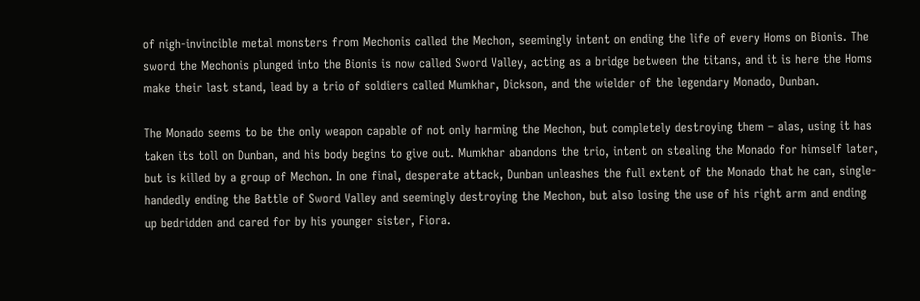of nigh-invincible metal monsters from Mechonis called the Mechon, seemingly intent on ending the life of every Homs on Bionis. The sword the Mechonis plunged into the Bionis is now called Sword Valley, acting as a bridge between the titans, and it is here the Homs make their last stand, lead by a trio of soldiers called Mumkhar, Dickson, and the wielder of the legendary Monado, Dunban.

The Monado seems to be the only weapon capable of not only harming the Mechon, but completely destroying them – alas, using it has taken its toll on Dunban, and his body begins to give out. Mumkhar abandons the trio, intent on stealing the Monado for himself later, but is killed by a group of Mechon. In one final, desperate attack, Dunban unleashes the full extent of the Monado that he can, single-handedly ending the Battle of Sword Valley and seemingly destroying the Mechon, but also losing the use of his right arm and ending up bedridden and cared for by his younger sister, Fiora.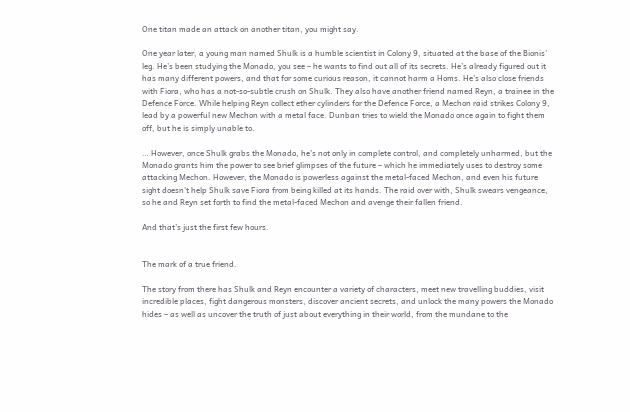One titan made an attack on another titan, you might say.

One year later, a young man named Shulk is a humble scientist in Colony 9, situated at the base of the Bionis’ leg. He’s been studying the Monado, you see – he wants to find out all of its secrets. He’s already figured out it has many different powers, and that for some curious reason, it cannot harm a Homs. He’s also close friends with Fiora, who has a not-so-subtle crush on Shulk. They also have another friend named Reyn, a trainee in the Defence Force. While helping Reyn collect ether cylinders for the Defence Force, a Mechon raid strikes Colony 9, lead by a powerful new Mechon with a metal face. Dunban tries to wield the Monado once again to fight them off, but he is simply unable to.

… However, once Shulk grabs the Monado, he’s not only in complete control, and completely unharmed, but the Monado grants him the power to see brief glimpses of the future – which he immediately uses to destroy some attacking Mechon. However, the Monado is powerless against the metal-faced Mechon, and even his future sight doesn’t help Shulk save Fiora from being killed at its hands. The raid over with, Shulk swears vengeance, so he and Reyn set forth to find the metal-faced Mechon and avenge their fallen friend.

And that’s just the first few hours.


The mark of a true friend.

The story from there has Shulk and Reyn encounter a variety of characters, meet new travelling buddies, visit incredible places, fight dangerous monsters, discover ancient secrets, and unlock the many powers the Monado hides – as well as uncover the truth of just about everything in their world, from the mundane to the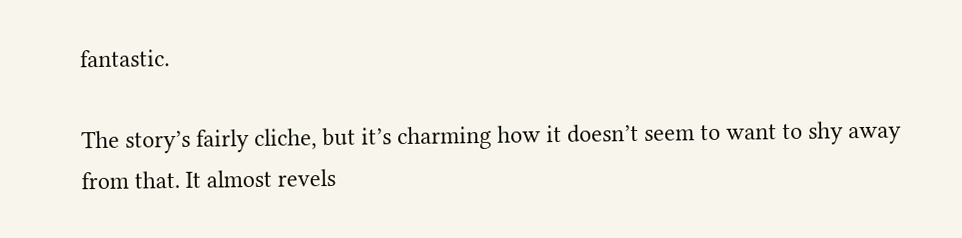fantastic.

The story’s fairly cliche, but it’s charming how it doesn’t seem to want to shy away from that. It almost revels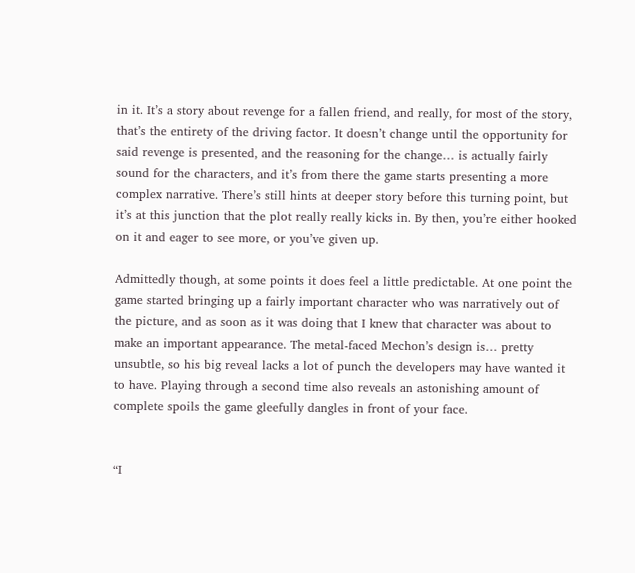in it. It’s a story about revenge for a fallen friend, and really, for most of the story, that’s the entirety of the driving factor. It doesn’t change until the opportunity for said revenge is presented, and the reasoning for the change… is actually fairly sound for the characters, and it’s from there the game starts presenting a more complex narrative. There’s still hints at deeper story before this turning point, but it’s at this junction that the plot really really kicks in. By then, you’re either hooked on it and eager to see more, or you’ve given up.

Admittedly though, at some points it does feel a little predictable. At one point the game started bringing up a fairly important character who was narratively out of the picture, and as soon as it was doing that I knew that character was about to make an important appearance. The metal-faced Mechon’s design is… pretty unsubtle, so his big reveal lacks a lot of punch the developers may have wanted it to have. Playing through a second time also reveals an astonishing amount of complete spoils the game gleefully dangles in front of your face.


“I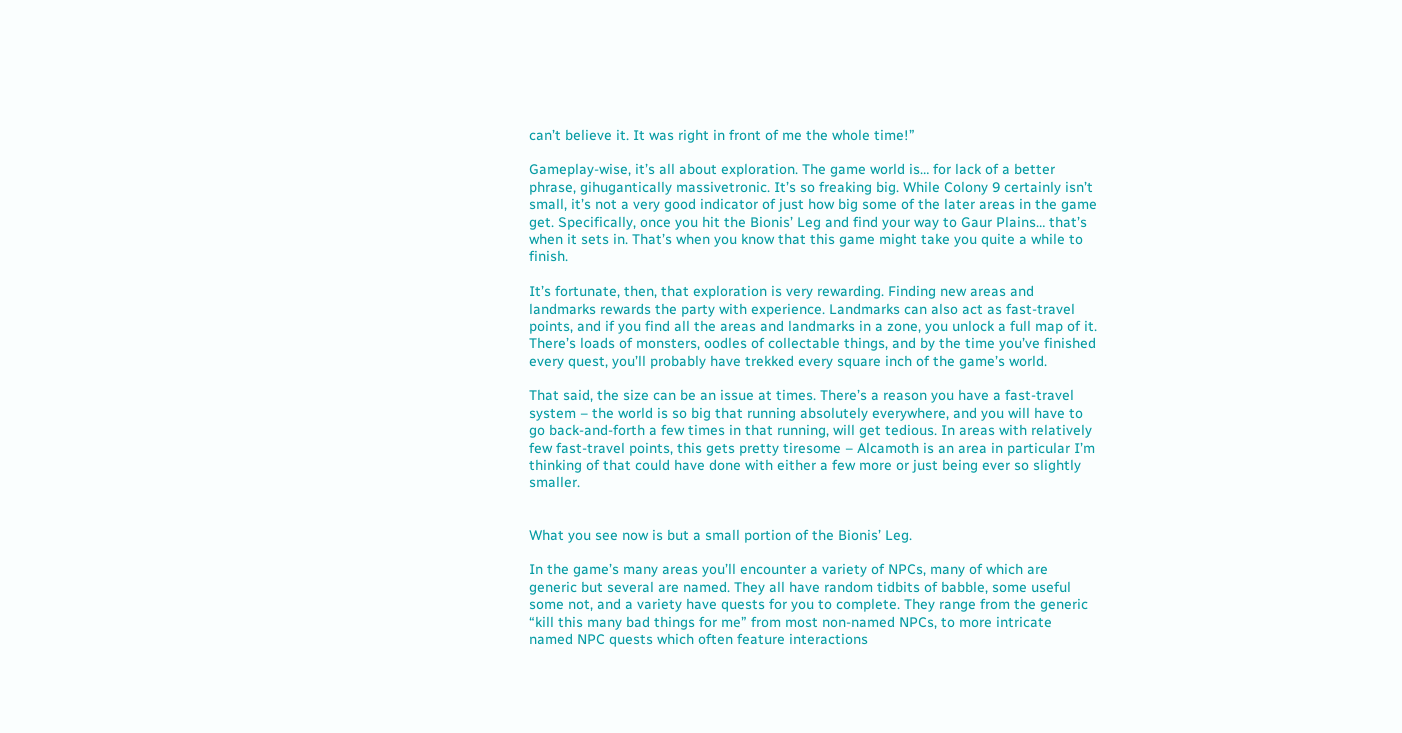can’t believe it. It was right in front of me the whole time!”

Gameplay-wise, it’s all about exploration. The game world is… for lack of a better phrase, gihugantically massivetronic. It’s so freaking big. While Colony 9 certainly isn’t small, it’s not a very good indicator of just how big some of the later areas in the game get. Specifically, once you hit the Bionis’ Leg and find your way to Gaur Plains… that’s when it sets in. That’s when you know that this game might take you quite a while to finish.

It’s fortunate, then, that exploration is very rewarding. Finding new areas and landmarks rewards the party with experience. Landmarks can also act as fast-travel points, and if you find all the areas and landmarks in a zone, you unlock a full map of it. There’s loads of monsters, oodles of collectable things, and by the time you’ve finished every quest, you’ll probably have trekked every square inch of the game’s world.

That said, the size can be an issue at times. There’s a reason you have a fast-travel system – the world is so big that running absolutely everywhere, and you will have to go back-and-forth a few times in that running, will get tedious. In areas with relatively few fast-travel points, this gets pretty tiresome – Alcamoth is an area in particular I’m thinking of that could have done with either a few more or just being ever so slightly smaller.


What you see now is but a small portion of the Bionis’ Leg.

In the game’s many areas you’ll encounter a variety of NPCs, many of which are generic but several are named. They all have random tidbits of babble, some useful some not, and a variety have quests for you to complete. They range from the generic “kill this many bad things for me” from most non-named NPCs, to more intricate named NPC quests which often feature interactions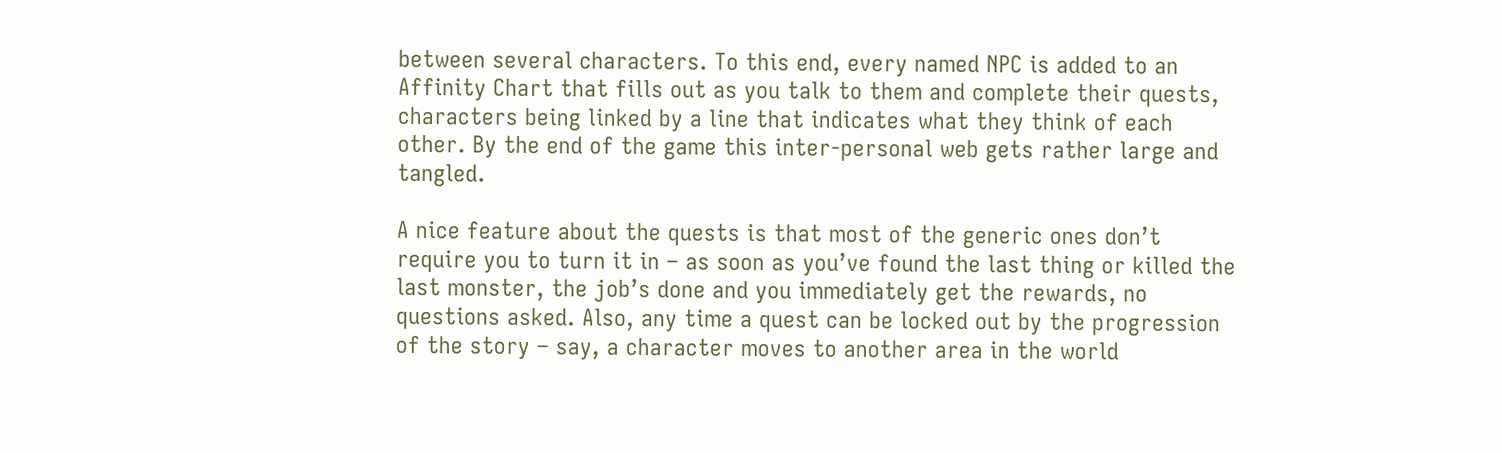between several characters. To this end, every named NPC is added to an Affinity Chart that fills out as you talk to them and complete their quests, characters being linked by a line that indicates what they think of each other. By the end of the game this inter-personal web gets rather large and tangled.

A nice feature about the quests is that most of the generic ones don’t require you to turn it in – as soon as you’ve found the last thing or killed the last monster, the job’s done and you immediately get the rewards, no questions asked. Also, any time a quest can be locked out by the progression of the story – say, a character moves to another area in the world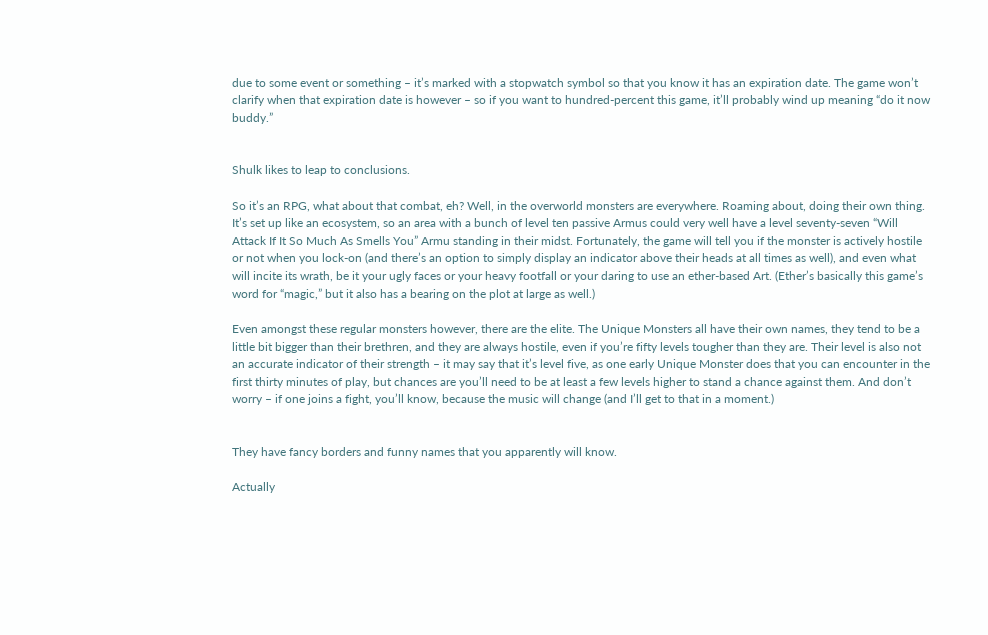due to some event or something – it’s marked with a stopwatch symbol so that you know it has an expiration date. The game won’t clarify when that expiration date is however – so if you want to hundred-percent this game, it’ll probably wind up meaning “do it now buddy.”


Shulk likes to leap to conclusions.

So it’s an RPG, what about that combat, eh? Well, in the overworld monsters are everywhere. Roaming about, doing their own thing. It’s set up like an ecosystem, so an area with a bunch of level ten passive Armus could very well have a level seventy-seven “Will Attack If It So Much As Smells You” Armu standing in their midst. Fortunately, the game will tell you if the monster is actively hostile or not when you lock-on (and there’s an option to simply display an indicator above their heads at all times as well), and even what will incite its wrath, be it your ugly faces or your heavy footfall or your daring to use an ether-based Art. (Ether’s basically this game’s word for “magic,” but it also has a bearing on the plot at large as well.)

Even amongst these regular monsters however, there are the elite. The Unique Monsters all have their own names, they tend to be a little bit bigger than their brethren, and they are always hostile, even if you’re fifty levels tougher than they are. Their level is also not an accurate indicator of their strength – it may say that it’s level five, as one early Unique Monster does that you can encounter in the first thirty minutes of play, but chances are you’ll need to be at least a few levels higher to stand a chance against them. And don’t worry – if one joins a fight, you’ll know, because the music will change (and I’ll get to that in a moment.)


They have fancy borders and funny names that you apparently will know.

Actually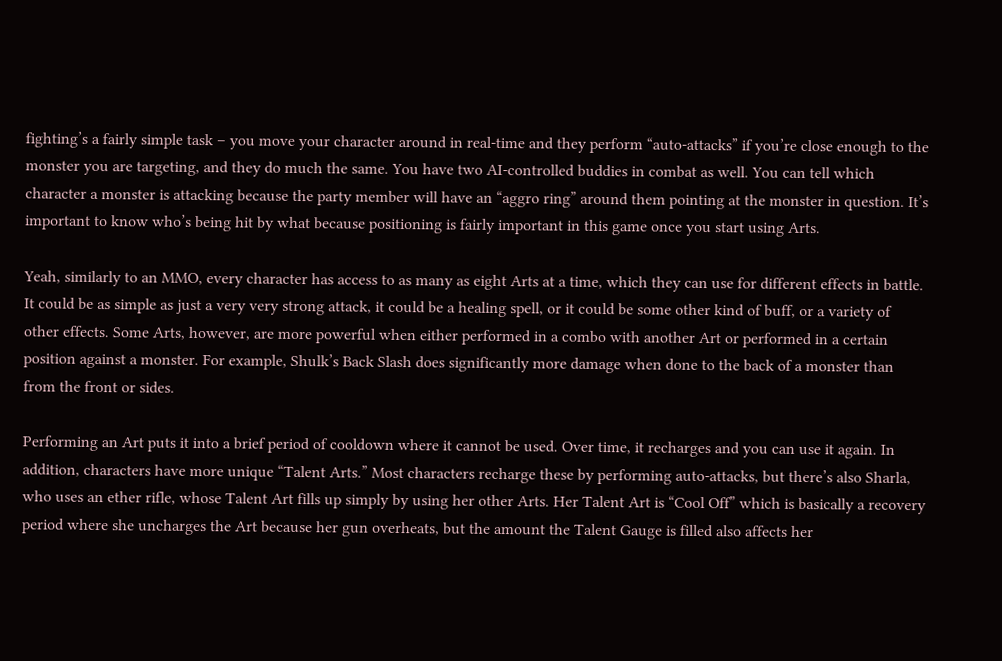fighting’s a fairly simple task – you move your character around in real-time and they perform “auto-attacks” if you’re close enough to the monster you are targeting, and they do much the same. You have two AI-controlled buddies in combat as well. You can tell which character a monster is attacking because the party member will have an “aggro ring” around them pointing at the monster in question. It’s important to know who’s being hit by what because positioning is fairly important in this game once you start using Arts.

Yeah, similarly to an MMO, every character has access to as many as eight Arts at a time, which they can use for different effects in battle. It could be as simple as just a very very strong attack, it could be a healing spell, or it could be some other kind of buff, or a variety of other effects. Some Arts, however, are more powerful when either performed in a combo with another Art or performed in a certain position against a monster. For example, Shulk’s Back Slash does significantly more damage when done to the back of a monster than from the front or sides.

Performing an Art puts it into a brief period of cooldown where it cannot be used. Over time, it recharges and you can use it again. In addition, characters have more unique “Talent Arts.” Most characters recharge these by performing auto-attacks, but there’s also Sharla, who uses an ether rifle, whose Talent Art fills up simply by using her other Arts. Her Talent Art is “Cool Off” which is basically a recovery period where she uncharges the Art because her gun overheats, but the amount the Talent Gauge is filled also affects her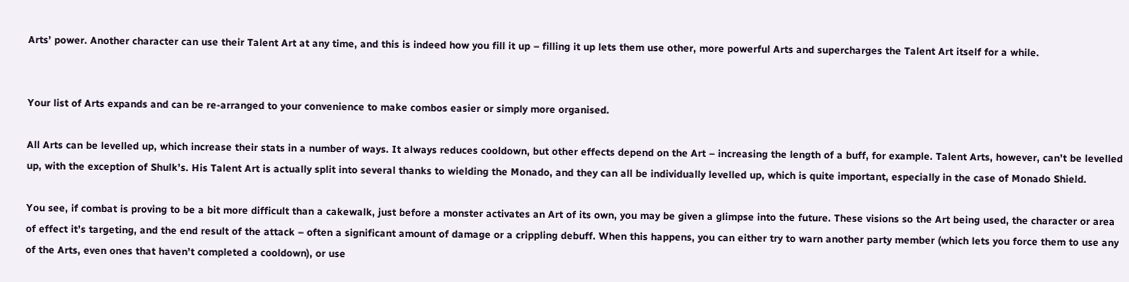Arts’ power. Another character can use their Talent Art at any time, and this is indeed how you fill it up – filling it up lets them use other, more powerful Arts and supercharges the Talent Art itself for a while.


Your list of Arts expands and can be re-arranged to your convenience to make combos easier or simply more organised.

All Arts can be levelled up, which increase their stats in a number of ways. It always reduces cooldown, but other effects depend on the Art – increasing the length of a buff, for example. Talent Arts, however, can’t be levelled up, with the exception of Shulk’s. His Talent Art is actually split into several thanks to wielding the Monado, and they can all be individually levelled up, which is quite important, especially in the case of Monado Shield.

You see, if combat is proving to be a bit more difficult than a cakewalk, just before a monster activates an Art of its own, you may be given a glimpse into the future. These visions so the Art being used, the character or area of effect it’s targeting, and the end result of the attack – often a significant amount of damage or a crippling debuff. When this happens, you can either try to warn another party member (which lets you force them to use any of the Arts, even ones that haven’t completed a cooldown), or use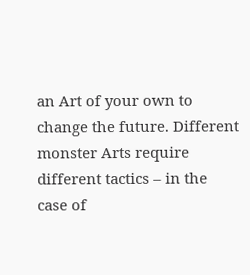an Art of your own to change the future. Different monster Arts require different tactics – in the case of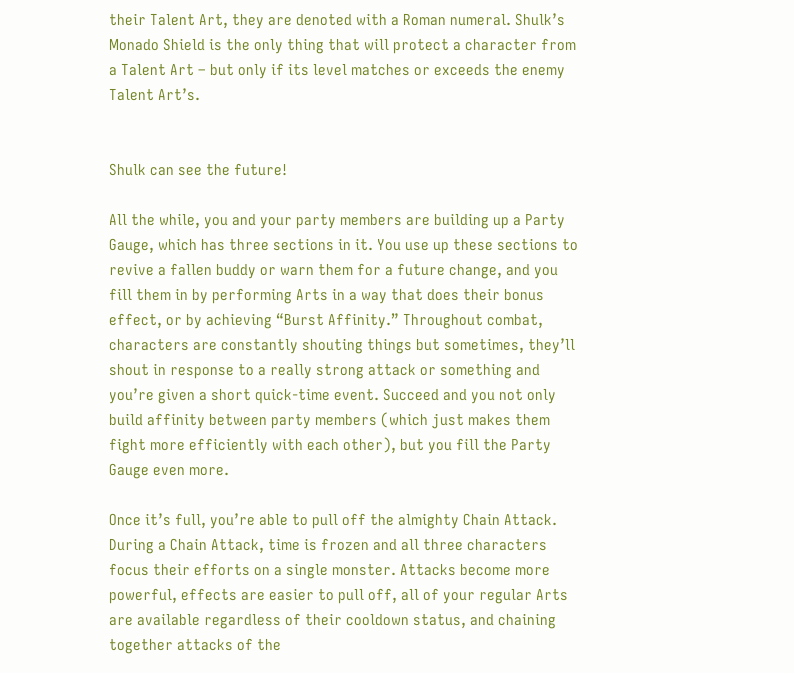their Talent Art, they are denoted with a Roman numeral. Shulk’s Monado Shield is the only thing that will protect a character from a Talent Art – but only if its level matches or exceeds the enemy Talent Art’s.


Shulk can see the future!

All the while, you and your party members are building up a Party Gauge, which has three sections in it. You use up these sections to revive a fallen buddy or warn them for a future change, and you fill them in by performing Arts in a way that does their bonus effect, or by achieving “Burst Affinity.” Throughout combat, characters are constantly shouting things but sometimes, they’ll shout in response to a really strong attack or something and you’re given a short quick-time event. Succeed and you not only build affinity between party members (which just makes them fight more efficiently with each other), but you fill the Party Gauge even more.

Once it’s full, you’re able to pull off the almighty Chain Attack. During a Chain Attack, time is frozen and all three characters focus their efforts on a single monster. Attacks become more powerful, effects are easier to pull off, all of your regular Arts are available regardless of their cooldown status, and chaining together attacks of the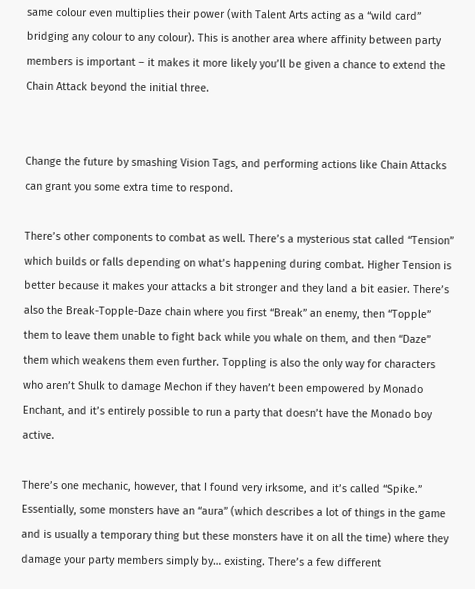same colour even multiplies their power (with Talent Arts acting as a “wild card” bridging any colour to any colour). This is another area where affinity between party members is important – it makes it more likely you’ll be given a chance to extend the Chain Attack beyond the initial three.


Change the future by smashing Vision Tags, and performing actions like Chain Attacks can grant you some extra time to respond.

There’s other components to combat as well. There’s a mysterious stat called “Tension” which builds or falls depending on what’s happening during combat. Higher Tension is better because it makes your attacks a bit stronger and they land a bit easier. There’s also the Break-Topple-Daze chain where you first “Break” an enemy, then “Topple” them to leave them unable to fight back while you whale on them, and then “Daze” them which weakens them even further. Toppling is also the only way for characters who aren’t Shulk to damage Mechon if they haven’t been empowered by Monado Enchant, and it’s entirely possible to run a party that doesn’t have the Monado boy active.

There’s one mechanic, however, that I found very irksome, and it’s called “Spike.” Essentially, some monsters have an “aura” (which describes a lot of things in the game and is usually a temporary thing but these monsters have it on all the time) where they damage your party members simply by… existing. There’s a few different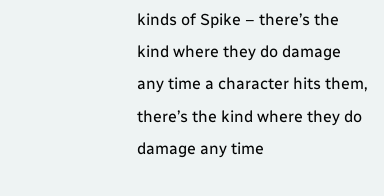kinds of Spike – there’s the kind where they do damage any time a character hits them, there’s the kind where they do damage any time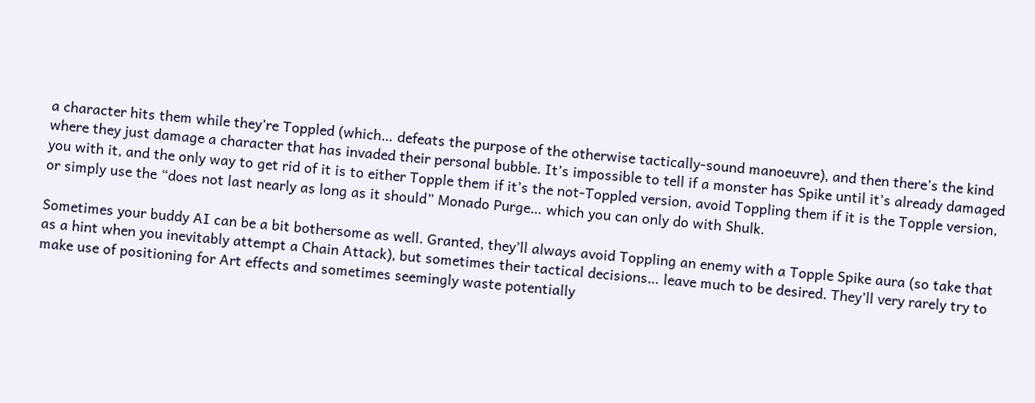a character hits them while they’re Toppled (which… defeats the purpose of the otherwise tactically-sound manoeuvre), and then there’s the kind where they just damage a character that has invaded their personal bubble. It’s impossible to tell if a monster has Spike until it’s already damaged you with it, and the only way to get rid of it is to either Topple them if it’s the not-Toppled version, avoid Toppling them if it is the Topple version, or simply use the “does not last nearly as long as it should” Monado Purge… which you can only do with Shulk.

Sometimes your buddy AI can be a bit bothersome as well. Granted, they’ll always avoid Toppling an enemy with a Topple Spike aura (so take that as a hint when you inevitably attempt a Chain Attack), but sometimes their tactical decisions… leave much to be desired. They’ll very rarely try to make use of positioning for Art effects and sometimes seemingly waste potentially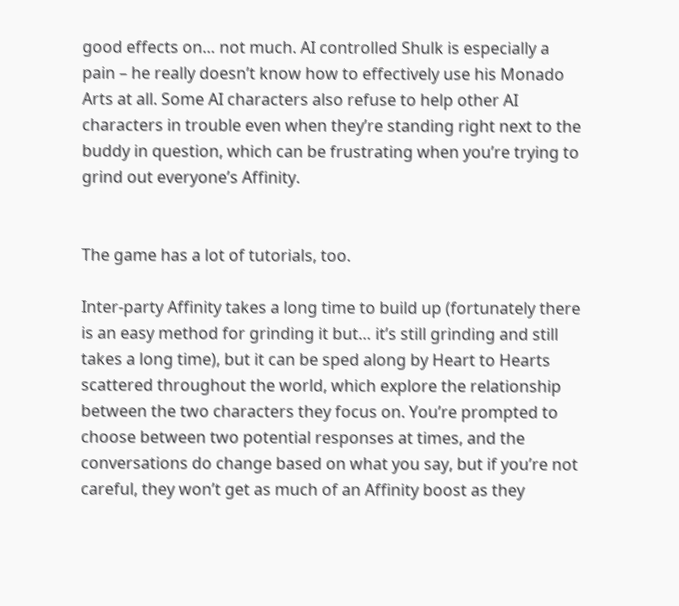good effects on… not much. AI controlled Shulk is especially a pain – he really doesn’t know how to effectively use his Monado Arts at all. Some AI characters also refuse to help other AI characters in trouble even when they’re standing right next to the buddy in question, which can be frustrating when you’re trying to grind out everyone’s Affinity.


The game has a lot of tutorials, too.

Inter-party Affinity takes a long time to build up (fortunately there is an easy method for grinding it but… it’s still grinding and still takes a long time), but it can be sped along by Heart to Hearts scattered throughout the world, which explore the relationship between the two characters they focus on. You’re prompted to choose between two potential responses at times, and the conversations do change based on what you say, but if you’re not careful, they won’t get as much of an Affinity boost as they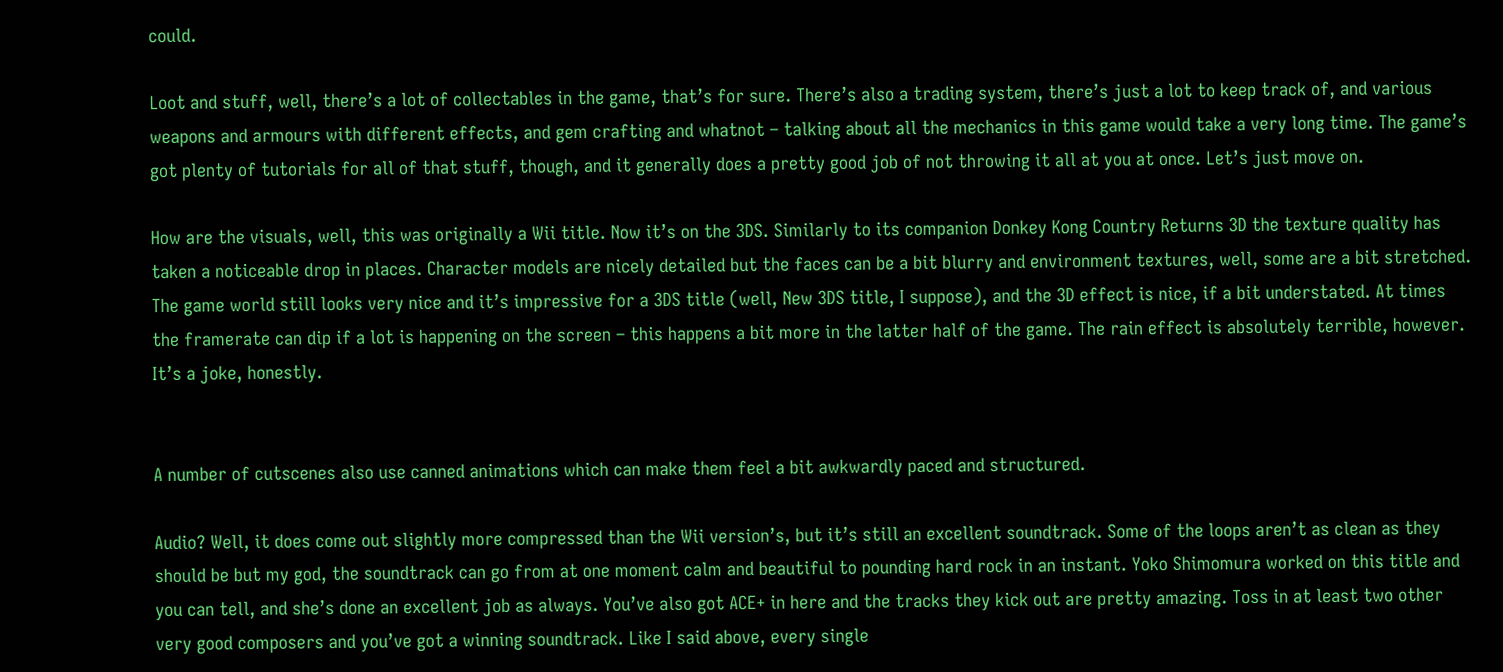could.

Loot and stuff, well, there’s a lot of collectables in the game, that’s for sure. There’s also a trading system, there’s just a lot to keep track of, and various weapons and armours with different effects, and gem crafting and whatnot – talking about all the mechanics in this game would take a very long time. The game’s got plenty of tutorials for all of that stuff, though, and it generally does a pretty good job of not throwing it all at you at once. Let’s just move on.

How are the visuals, well, this was originally a Wii title. Now it’s on the 3DS. Similarly to its companion Donkey Kong Country Returns 3D the texture quality has taken a noticeable drop in places. Character models are nicely detailed but the faces can be a bit blurry and environment textures, well, some are a bit stretched. The game world still looks very nice and it’s impressive for a 3DS title (well, New 3DS title, I suppose), and the 3D effect is nice, if a bit understated. At times the framerate can dip if a lot is happening on the screen – this happens a bit more in the latter half of the game. The rain effect is absolutely terrible, however. It’s a joke, honestly.


A number of cutscenes also use canned animations which can make them feel a bit awkwardly paced and structured.

Audio? Well, it does come out slightly more compressed than the Wii version’s, but it’s still an excellent soundtrack. Some of the loops aren’t as clean as they should be but my god, the soundtrack can go from at one moment calm and beautiful to pounding hard rock in an instant. Yoko Shimomura worked on this title and you can tell, and she’s done an excellent job as always. You’ve also got ACE+ in here and the tracks they kick out are pretty amazing. Toss in at least two other very good composers and you’ve got a winning soundtrack. Like I said above, every single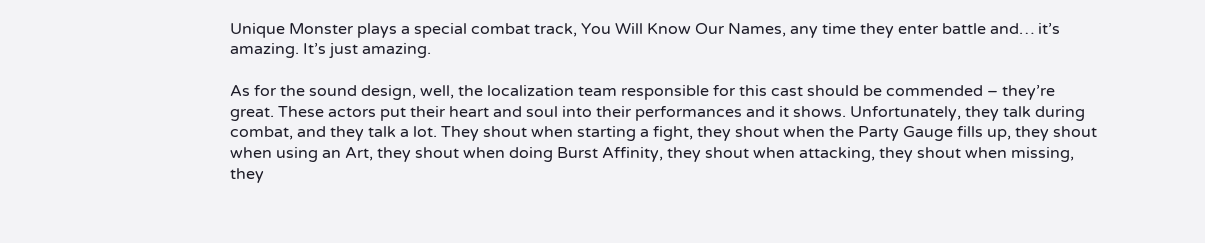Unique Monster plays a special combat track, You Will Know Our Names, any time they enter battle and… it’s amazing. It’s just amazing.

As for the sound design, well, the localization team responsible for this cast should be commended – they’re great. These actors put their heart and soul into their performances and it shows. Unfortunately, they talk during combat, and they talk a lot. They shout when starting a fight, they shout when the Party Gauge fills up, they shout when using an Art, they shout when doing Burst Affinity, they shout when attacking, they shout when missing, they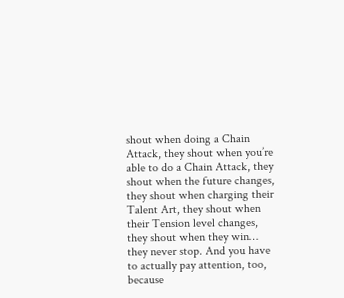shout when doing a Chain Attack, they shout when you’re able to do a Chain Attack, they shout when the future changes, they shout when charging their Talent Art, they shout when their Tension level changes, they shout when they win… they never stop. And you have to actually pay attention, too, because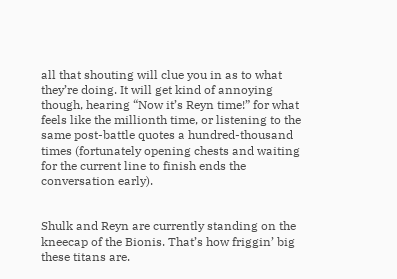all that shouting will clue you in as to what they’re doing. It will get kind of annoying though, hearing “Now it’s Reyn time!” for what feels like the millionth time, or listening to the same post-battle quotes a hundred-thousand times (fortunately opening chests and waiting for the current line to finish ends the conversation early).


Shulk and Reyn are currently standing on the kneecap of the Bionis. That’s how friggin’ big these titans are.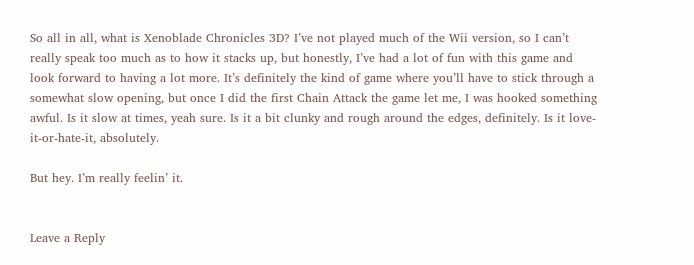So all in all, what is Xenoblade Chronicles 3D? I’ve not played much of the Wii version, so I can’t really speak too much as to how it stacks up, but honestly, I’ve had a lot of fun with this game and look forward to having a lot more. It’s definitely the kind of game where you’ll have to stick through a somewhat slow opening, but once I did the first Chain Attack the game let me, I was hooked something awful. Is it slow at times, yeah sure. Is it a bit clunky and rough around the edges, definitely. Is it love-it-or-hate-it, absolutely.

But hey. I’m really feelin’ it.


Leave a Reply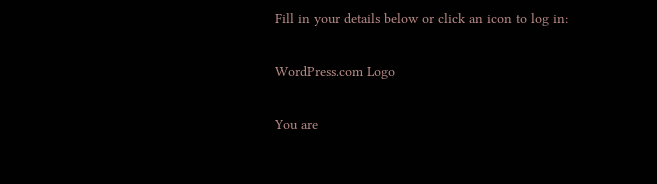Fill in your details below or click an icon to log in:

WordPress.com Logo

You are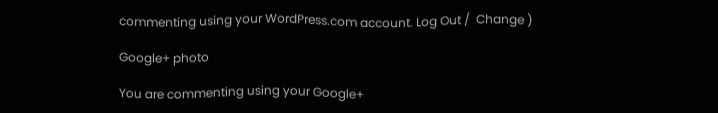commenting using your WordPress.com account. Log Out /  Change )

Google+ photo

You are commenting using your Google+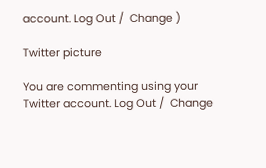account. Log Out /  Change )

Twitter picture

You are commenting using your Twitter account. Log Out /  Change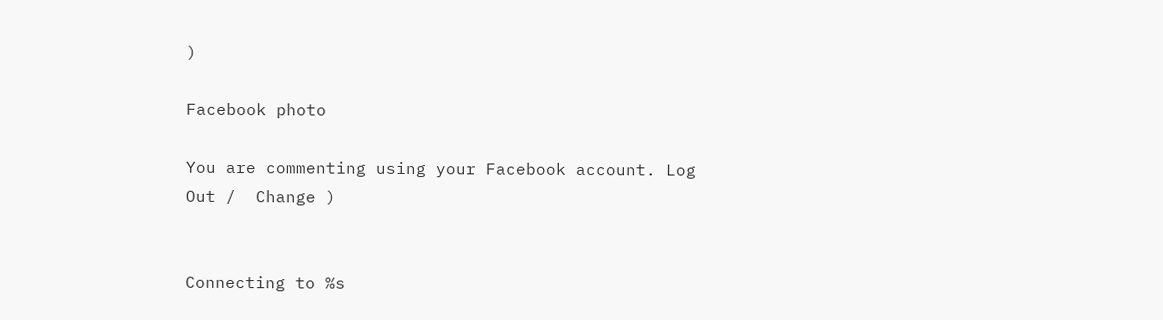)

Facebook photo

You are commenting using your Facebook account. Log Out /  Change )


Connecting to %s